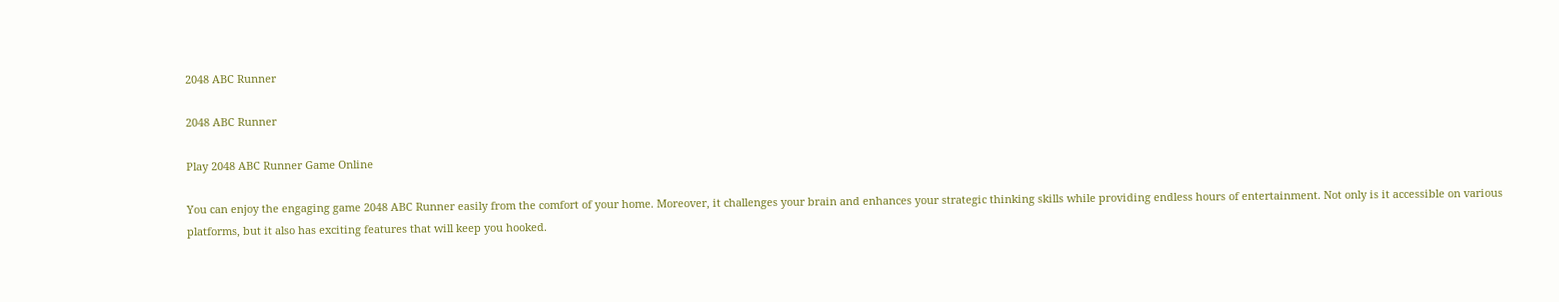2048 ABC Runner

2048 ABC Runner

Play 2048 ABC Runner Game Online

You can enjoy the engaging game 2048 ABC Runner easily from the comfort of your home. Moreover, it challenges your brain and enhances your strategic thinking skills while providing endless hours of entertainment. Not only is it accessible on various platforms, but it also has exciting features that will keep you hooked.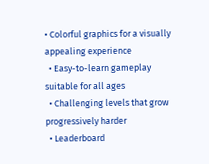• Colorful graphics for a visually appealing experience
  • Easy-to-learn gameplay suitable for all ages
  • Challenging levels that grow progressively harder
  • Leaderboard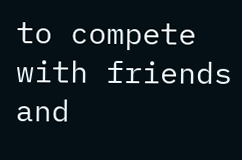to compete with friends and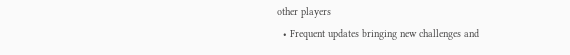other players
  • Frequent updates bringing new challenges and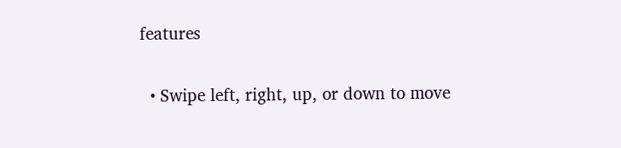features


  • Swipe left, right, up, or down to move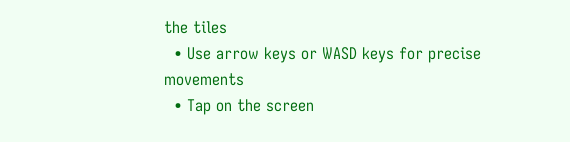the tiles
  • Use arrow keys or WASD keys for precise movements
  • Tap on the screen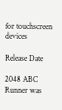for touchscreen devices

Release Date

2048 ABC Runner was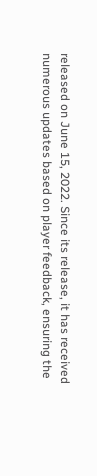released on June 15, 2022. Since its release, it has received numerous updates based on player feedback, ensuring the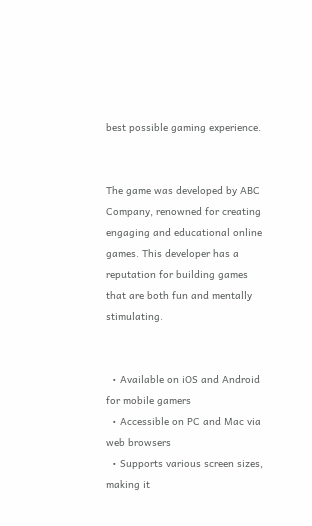best possible gaming experience.


The game was developed by ABC Company, renowned for creating engaging and educational online games. This developer has a reputation for building games that are both fun and mentally stimulating.


  • Available on iOS and Android for mobile gamers
  • Accessible on PC and Mac via web browsers
  • Supports various screen sizes, making it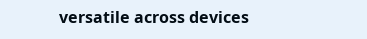versatile across devices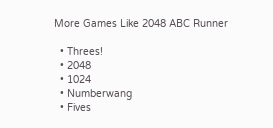More Games Like 2048 ABC Runner

  • Threes!
  • 2048
  • 1024
  • Numberwang
  • Fives